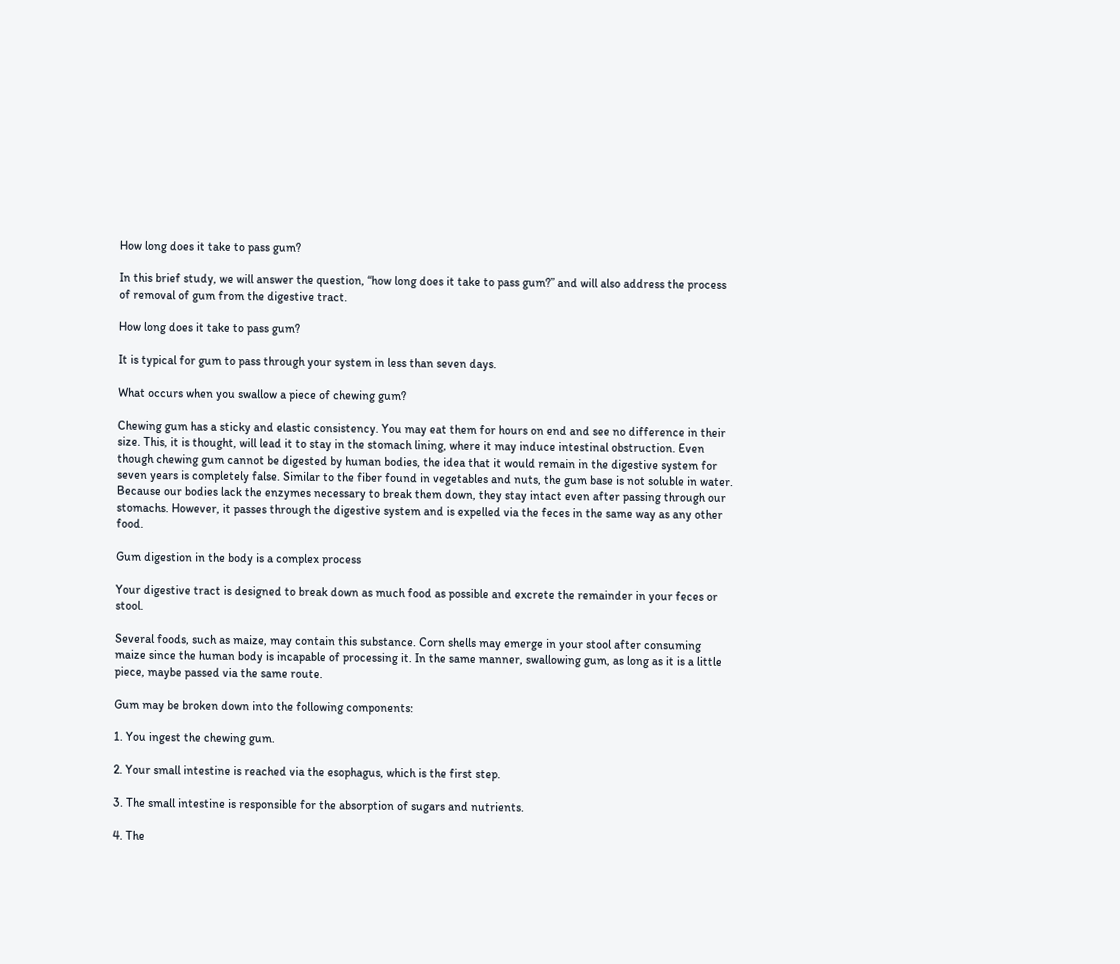How long does it take to pass gum?

In this brief study, we will answer the question, “how long does it take to pass gum?” and will also address the process of removal of gum from the digestive tract.

How long does it take to pass gum?

It is typical for gum to pass through your system in less than seven days.

What occurs when you swallow a piece of chewing gum?

Chewing gum has a sticky and elastic consistency. You may eat them for hours on end and see no difference in their size. This, it is thought, will lead it to stay in the stomach lining, where it may induce intestinal obstruction. Even though chewing gum cannot be digested by human bodies, the idea that it would remain in the digestive system for seven years is completely false. Similar to the fiber found in vegetables and nuts, the gum base is not soluble in water. Because our bodies lack the enzymes necessary to break them down, they stay intact even after passing through our stomachs. However, it passes through the digestive system and is expelled via the feces in the same way as any other food.

Gum digestion in the body is a complex process

Your digestive tract is designed to break down as much food as possible and excrete the remainder in your feces or stool.

Several foods, such as maize, may contain this substance. Corn shells may emerge in your stool after consuming maize since the human body is incapable of processing it. In the same manner, swallowing gum, as long as it is a little piece, maybe passed via the same route.

Gum may be broken down into the following components:

1. You ingest the chewing gum.

2. Your small intestine is reached via the esophagus, which is the first step.

3. The small intestine is responsible for the absorption of sugars and nutrients.

4. The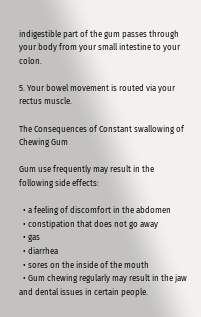indigestible part of the gum passes through your body from your small intestine to your colon.

5. Your bowel movement is routed via your rectus muscle.

The Consequences of Constant swallowing of Chewing Gum

Gum use frequently may result in the following side effects:

  • a feeling of discomfort in the abdomen
  • constipation that does not go away
  • gas
  • diarrhea
  • sores on the inside of the mouth
  • Gum chewing regularly may result in the jaw and dental issues in certain people.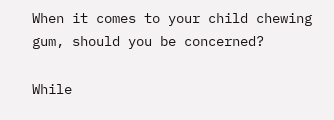When it comes to your child chewing gum, should you be concerned?

While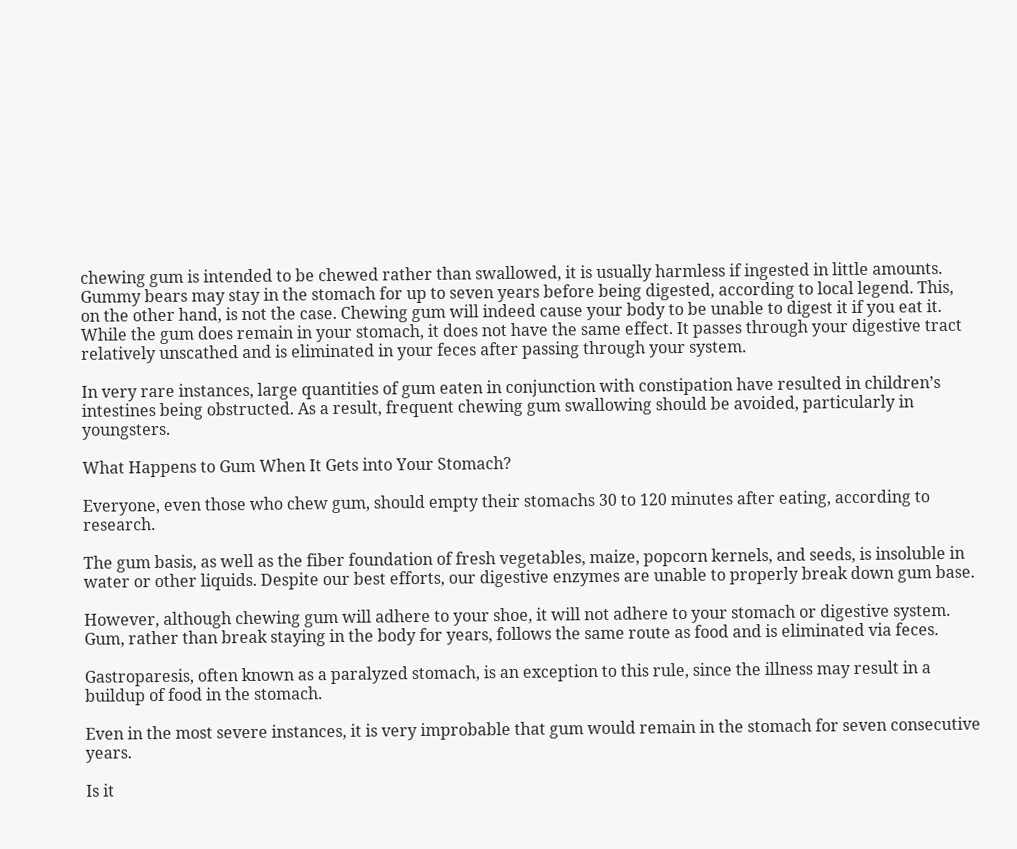chewing gum is intended to be chewed rather than swallowed, it is usually harmless if ingested in little amounts. Gummy bears may stay in the stomach for up to seven years before being digested, according to local legend. This, on the other hand, is not the case. Chewing gum will indeed cause your body to be unable to digest it if you eat it. While the gum does remain in your stomach, it does not have the same effect. It passes through your digestive tract relatively unscathed and is eliminated in your feces after passing through your system.

In very rare instances, large quantities of gum eaten in conjunction with constipation have resulted in children’s intestines being obstructed. As a result, frequent chewing gum swallowing should be avoided, particularly in youngsters.

What Happens to Gum When It Gets into Your Stomach?

Everyone, even those who chew gum, should empty their stomachs 30 to 120 minutes after eating, according to research.

The gum basis, as well as the fiber foundation of fresh vegetables, maize, popcorn kernels, and seeds, is insoluble in water or other liquids. Despite our best efforts, our digestive enzymes are unable to properly break down gum base.

However, although chewing gum will adhere to your shoe, it will not adhere to your stomach or digestive system. Gum, rather than break staying in the body for years, follows the same route as food and is eliminated via feces.

Gastroparesis, often known as a paralyzed stomach, is an exception to this rule, since the illness may result in a buildup of food in the stomach.

Even in the most severe instances, it is very improbable that gum would remain in the stomach for seven consecutive years.

Is it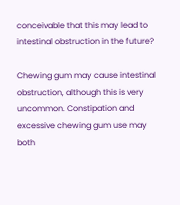conceivable that this may lead to intestinal obstruction in the future?

Chewing gum may cause intestinal obstruction, although this is very uncommon. Constipation and excessive chewing gum use may both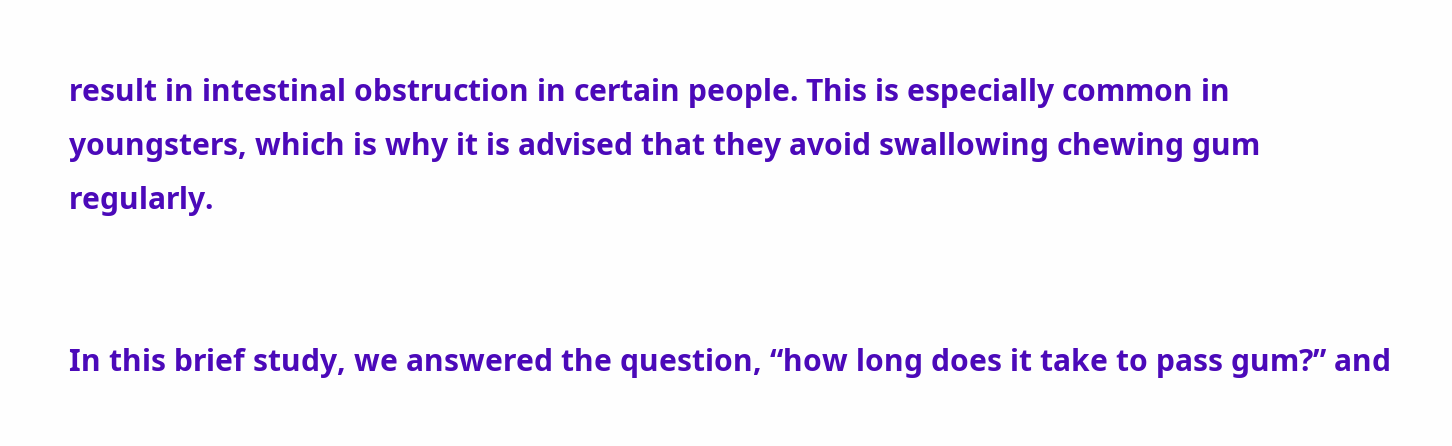result in intestinal obstruction in certain people. This is especially common in youngsters, which is why it is advised that they avoid swallowing chewing gum regularly.


In this brief study, we answered the question, “how long does it take to pass gum?” and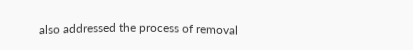also addressed the process of removal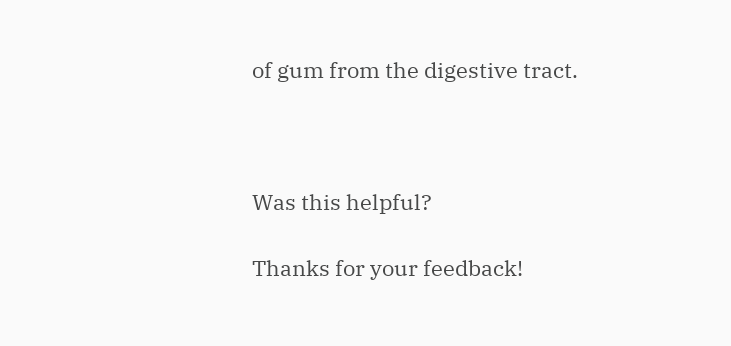of gum from the digestive tract.



Was this helpful?

Thanks for your feedback!